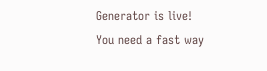Generator is live!
You need a fast way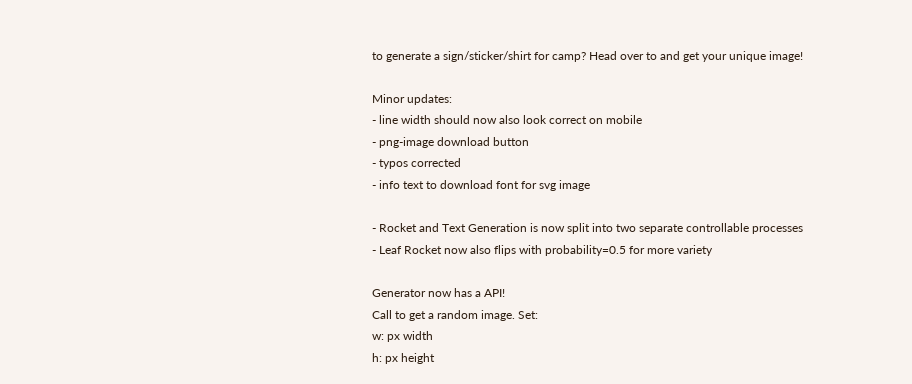to generate a sign/sticker/shirt for camp? Head over to and get your unique image!

Minor updates:
- line width should now also look correct on mobile
- png-image download button
- typos corrected
- info text to download font for svg image

- Rocket and Text Generation is now split into two separate controllable processes
- Leaf Rocket now also flips with probability=0.5 for more variety

Generator now has a API!
Call to get a random image. Set:
w: px width
h: px height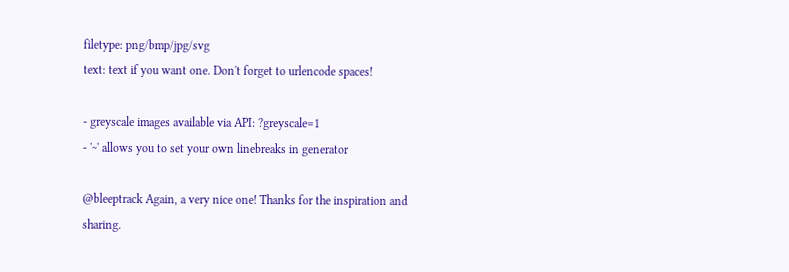filetype: png/bmp/jpg/svg
text: text if you want one. Don't forget to urlencode spaces!

- greyscale images available via API: ?greyscale=1
- '~' allows you to set your own linebreaks in generator

@bleeptrack Again, a very nice one! Thanks for the inspiration and sharing.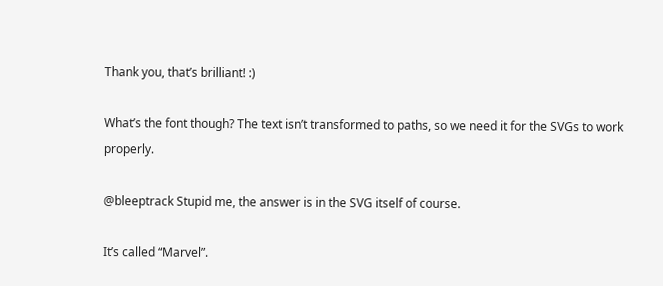Thank you, that’s brilliant! :)

What’s the font though? The text isn’t transformed to paths, so we need it for the SVGs to work properly.

@bleeptrack Stupid me, the answer is in the SVG itself of course.

It’s called “Marvel”.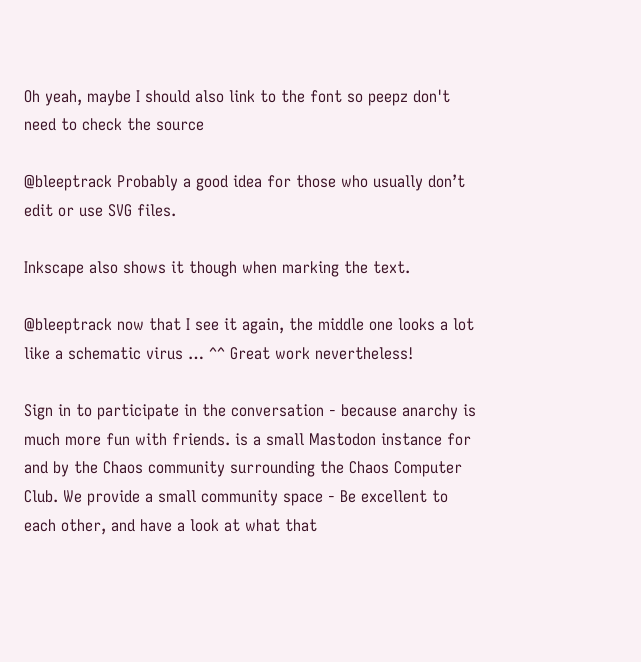Oh yeah, maybe I should also link to the font so peepz don't need to check the source

@bleeptrack Probably a good idea for those who usually don’t edit or use SVG files.

Inkscape also shows it though when marking the text.

@bleeptrack now that I see it again, the middle one looks a lot like a schematic virus … ^^ Great work nevertheless!

Sign in to participate in the conversation - because anarchy is much more fun with friends. is a small Mastodon instance for and by the Chaos community surrounding the Chaos Computer Club. We provide a small community space - Be excellent to each other, and have a look at what that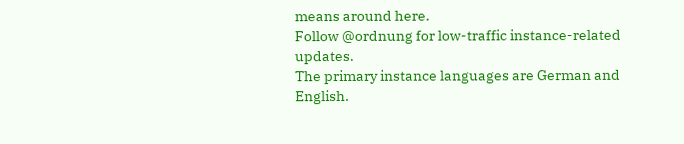means around here.
Follow @ordnung for low-traffic instance-related updates.
The primary instance languages are German and English.